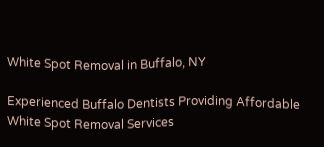White Spot Removal in Buffalo, NY

Experienced Buffalo Dentists Providing Affordable White Spot Removal Services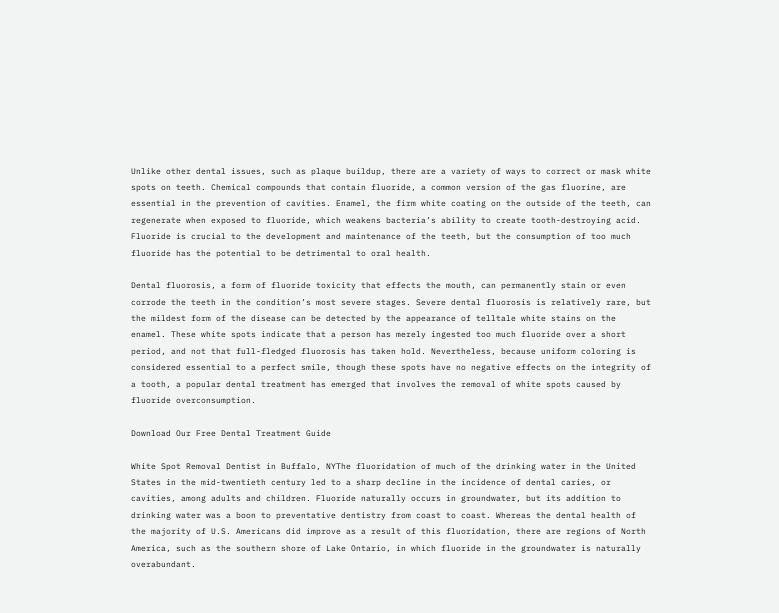Unlike other dental issues, such as plaque buildup, there are a variety of ways to correct or mask white spots on teeth. Chemical compounds that contain fluoride, a common version of the gas fluorine, are essential in the prevention of cavities. Enamel, the firm white coating on the outside of the teeth, can regenerate when exposed to fluoride, which weakens bacteria’s ability to create tooth-destroying acid. Fluoride is crucial to the development and maintenance of the teeth, but the consumption of too much fluoride has the potential to be detrimental to oral health.

Dental fluorosis, a form of fluoride toxicity that effects the mouth, can permanently stain or even corrode the teeth in the condition’s most severe stages. Severe dental fluorosis is relatively rare, but the mildest form of the disease can be detected by the appearance of telltale white stains on the enamel. These white spots indicate that a person has merely ingested too much fluoride over a short period, and not that full-fledged fluorosis has taken hold. Nevertheless, because uniform coloring is considered essential to a perfect smile, though these spots have no negative effects on the integrity of a tooth, a popular dental treatment has emerged that involves the removal of white spots caused by fluoride overconsumption.

Download Our Free Dental Treatment Guide

White Spot Removal Dentist in Buffalo, NYThe fluoridation of much of the drinking water in the United States in the mid-twentieth century led to a sharp decline in the incidence of dental caries, or cavities, among adults and children. Fluoride naturally occurs in groundwater, but its addition to drinking water was a boon to preventative dentistry from coast to coast. Whereas the dental health of the majority of U.S. Americans did improve as a result of this fluoridation, there are regions of North America, such as the southern shore of Lake Ontario, in which fluoride in the groundwater is naturally overabundant.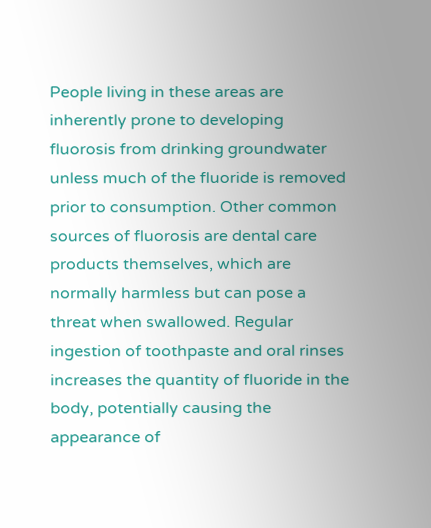People living in these areas are inherently prone to developing fluorosis from drinking groundwater unless much of the fluoride is removed prior to consumption. Other common sources of fluorosis are dental care products themselves, which are normally harmless but can pose a threat when swallowed. Regular ingestion of toothpaste and oral rinses increases the quantity of fluoride in the body, potentially causing the appearance of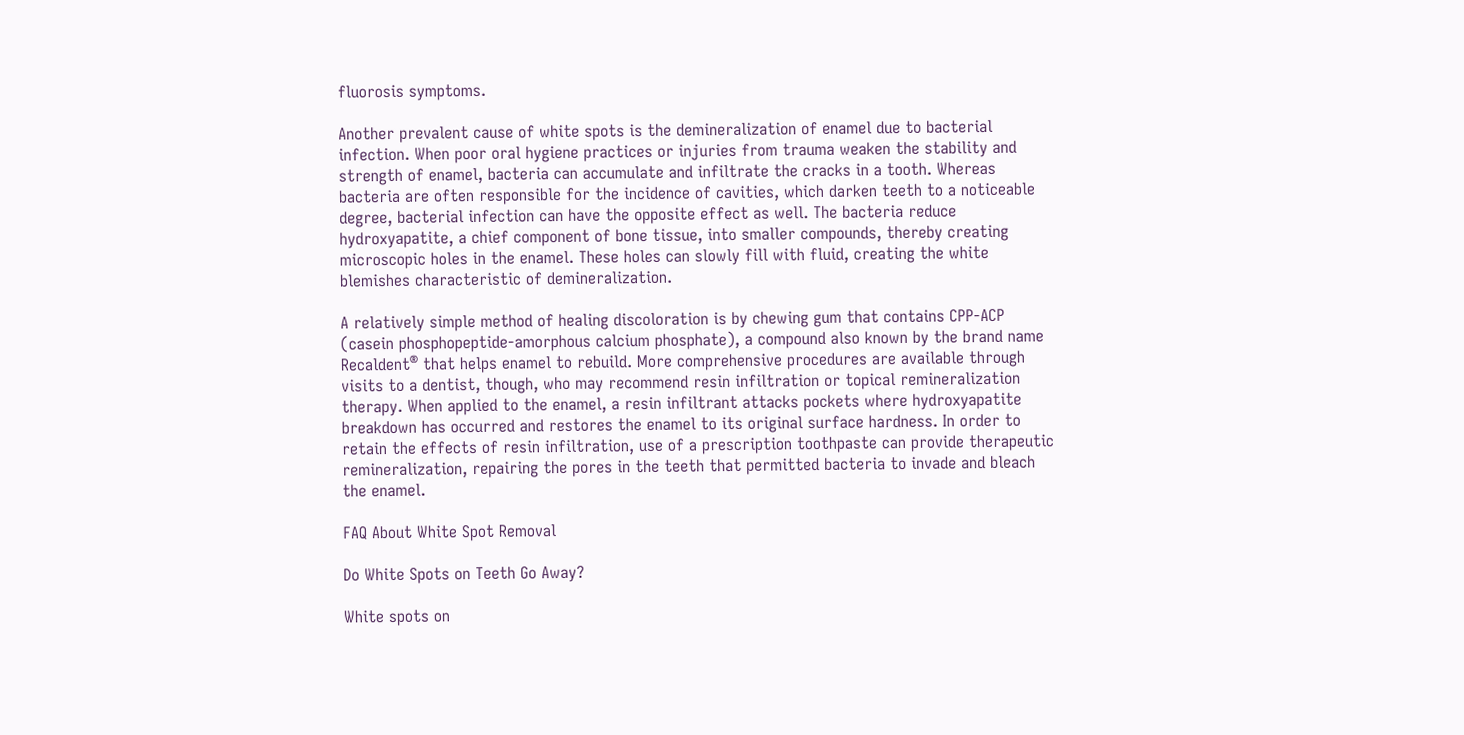fluorosis symptoms.

Another prevalent cause of white spots is the demineralization of enamel due to bacterial infection. When poor oral hygiene practices or injuries from trauma weaken the stability and strength of enamel, bacteria can accumulate and infiltrate the cracks in a tooth. Whereas bacteria are often responsible for the incidence of cavities, which darken teeth to a noticeable degree, bacterial infection can have the opposite effect as well. The bacteria reduce hydroxyapatite, a chief component of bone tissue, into smaller compounds, thereby creating microscopic holes in the enamel. These holes can slowly fill with fluid, creating the white blemishes characteristic of demineralization.

A relatively simple method of healing discoloration is by chewing gum that contains CPP-ACP (casein phosphopeptide-amorphous calcium phosphate), a compound also known by the brand name Recaldent® that helps enamel to rebuild. More comprehensive procedures are available through visits to a dentist, though, who may recommend resin infiltration or topical remineralization therapy. When applied to the enamel, a resin infiltrant attacks pockets where hydroxyapatite breakdown has occurred and restores the enamel to its original surface hardness. In order to retain the effects of resin infiltration, use of a prescription toothpaste can provide therapeutic remineralization, repairing the pores in the teeth that permitted bacteria to invade and bleach the enamel.

FAQ About White Spot Removal

Do White Spots on Teeth Go Away?

White spots on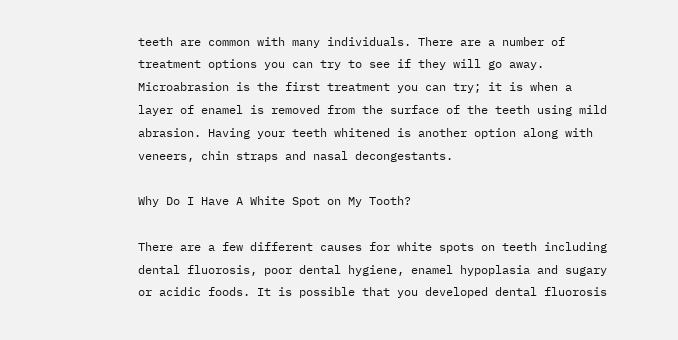teeth are common with many individuals. There are a number of treatment options you can try to see if they will go away. Microabrasion is the first treatment you can try; it is when a layer of enamel is removed from the surface of the teeth using mild abrasion. Having your teeth whitened is another option along with veneers, chin straps and nasal decongestants.

Why Do I Have A White Spot on My Tooth?

There are a few different causes for white spots on teeth including dental fluorosis, poor dental hygiene, enamel hypoplasia and sugary or acidic foods. It is possible that you developed dental fluorosis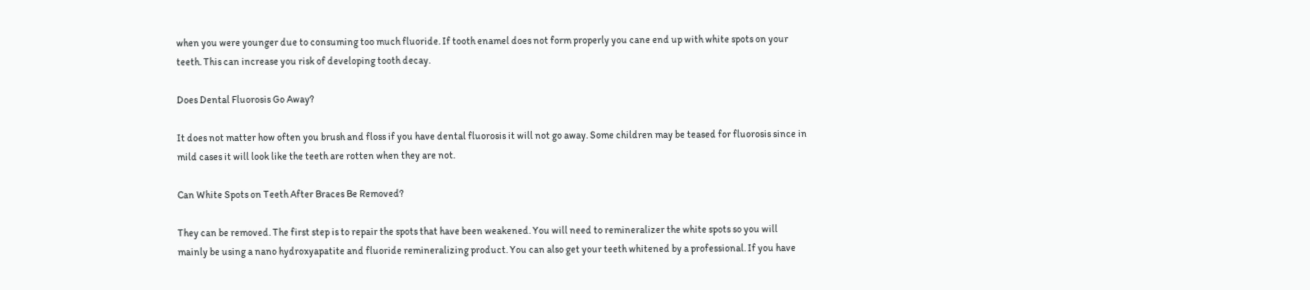when you were younger due to consuming too much fluoride. If tooth enamel does not form properly you cane end up with white spots on your teeth. This can increase you risk of developing tooth decay.

Does Dental Fluorosis Go Away?

It does not matter how often you brush and floss if you have dental fluorosis it will not go away. Some children may be teased for fluorosis since in mild cases it will look like the teeth are rotten when they are not.

Can White Spots on Teeth After Braces Be Removed?

They can be removed. The first step is to repair the spots that have been weakened. You will need to remineralizer the white spots so you will mainly be using a nano hydroxyapatite and fluoride remineralizing product. You can also get your teeth whitened by a professional. If you have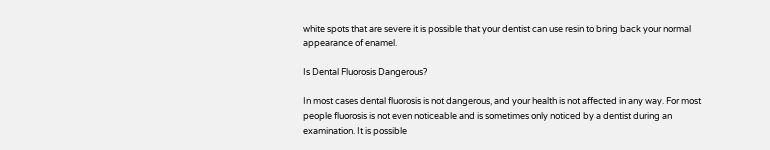white spots that are severe it is possible that your dentist can use resin to bring back your normal appearance of enamel.

Is Dental Fluorosis Dangerous?

In most cases dental fluorosis is not dangerous, and your health is not affected in any way. For most people fluorosis is not even noticeable and is sometimes only noticed by a dentist during an examination. It is possible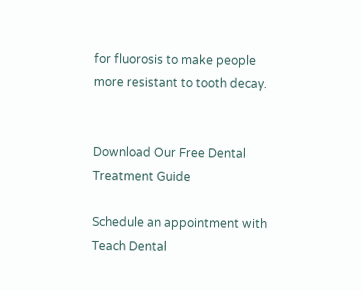for fluorosis to make people more resistant to tooth decay.


Download Our Free Dental Treatment Guide

Schedule an appointment with Teach Dental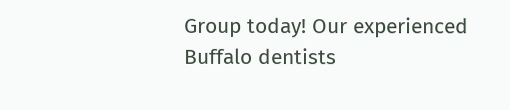Group today! Our experienced Buffalo dentists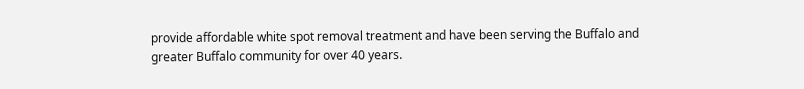provide affordable white spot removal treatment and have been serving the Buffalo and greater Buffalo community for over 40 years.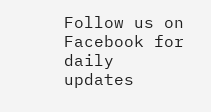Follow us on Facebook for daily updates